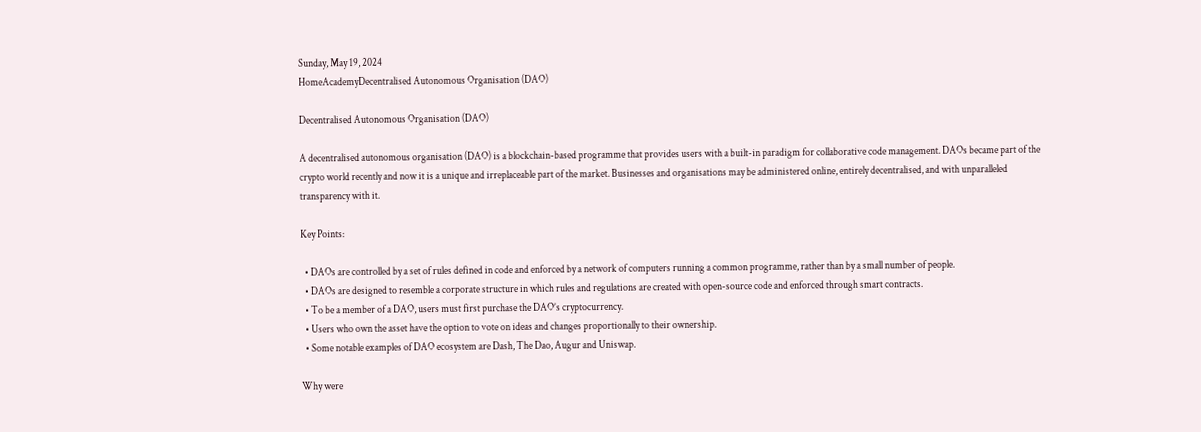Sunday, May 19, 2024
HomeAcademyDecentralised Autonomous Organisation (DAO)

Decentralised Autonomous Organisation (DAO)

A decentralised autonomous organisation (DAO) is a blockchain-based programme that provides users with a built-in paradigm for collaborative code management. DAOs became part of the crypto world recently and now it is a unique and irreplaceable part of the market. Businesses and organisations may be administered online, entirely decentralised, and with unparalleled transparency with it.

Key Points:

  • DAOs are controlled by a set of rules defined in code and enforced by a network of computers running a common programme, rather than by a small number of people.
  • DAOs are designed to resemble a corporate structure in which rules and regulations are created with open-source code and enforced through smart contracts.
  • To be a member of a DAO, users must first purchase the DAO’s cryptocurrency.
  • Users who own the asset have the option to vote on ideas and changes proportionally to their ownership.
  • Some notable examples of DAO ecosystem are Dash, The Dao, Augur and Uniswap.

Why were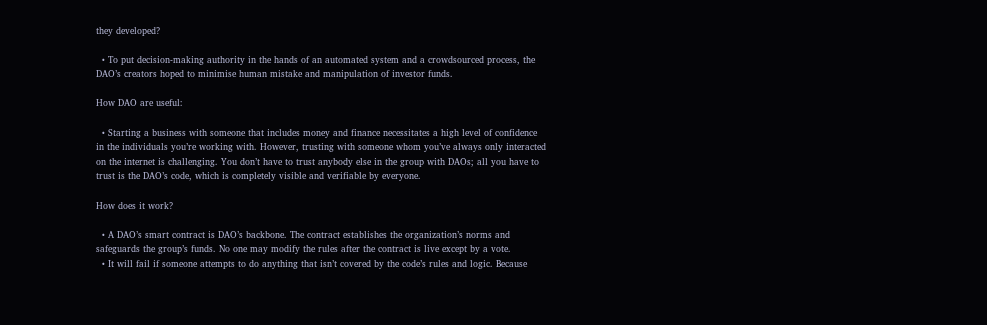they developed?

  • To put decision-making authority in the hands of an automated system and a crowdsourced process, the DAO’s creators hoped to minimise human mistake and manipulation of investor funds.

How DAO are useful:

  • Starting a business with someone that includes money and finance necessitates a high level of confidence in the individuals you’re working with. However, trusting with someone whom you’ve always only interacted on the internet is challenging. You don’t have to trust anybody else in the group with DAOs; all you have to trust is the DAO’s code, which is completely visible and verifiable by everyone.

How does it work?

  • A DAO’s smart contract is DAO’s backbone. The contract establishes the organization’s norms and safeguards the group’s funds. No one may modify the rules after the contract is live except by a vote.
  • It will fail if someone attempts to do anything that isn’t covered by the code’s rules and logic. Because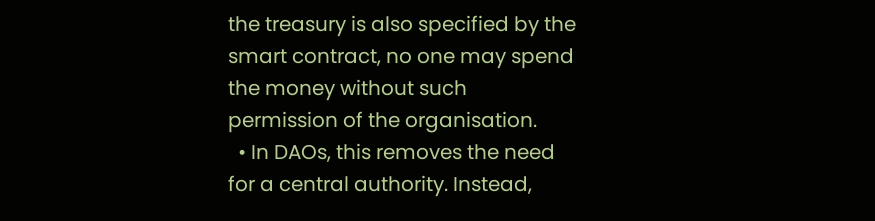the treasury is also specified by the smart contract, no one may spend the money without such permission of the organisation.
  • In DAOs, this removes the need for a central authority. Instead,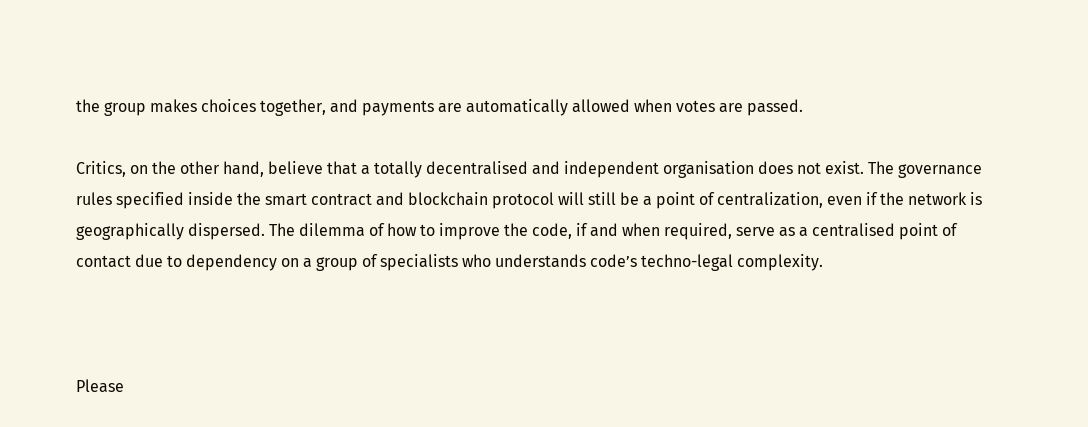the group makes choices together, and payments are automatically allowed when votes are passed.

Critics, on the other hand, believe that a totally decentralised and independent organisation does not exist. The governance rules specified inside the smart contract and blockchain protocol will still be a point of centralization, even if the network is geographically dispersed. The dilemma of how to improve the code, if and when required, serve as a centralised point of contact due to dependency on a group of specialists who understands code’s techno-legal complexity.



Please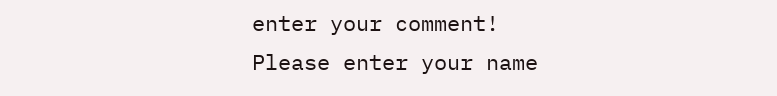enter your comment!
Please enter your name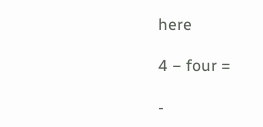here

4 − four =

-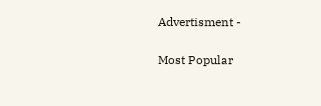Advertisment -

Most Popular